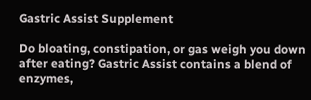Gastric Assist Supplement

Do bloating, constipation, or gas weigh you down after eating? Gastric Assist contains a blend of enzymes,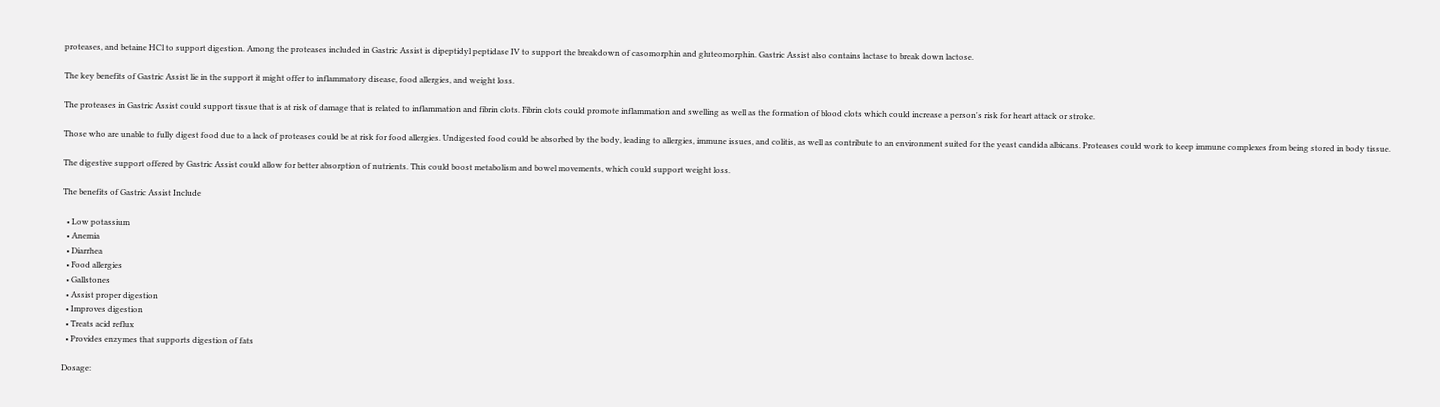proteases, and betaine HCl to support digestion. Among the proteases included in Gastric Assist is dipeptidyl peptidase IV to support the breakdown of casomorphin and gluteomorphin. Gastric Assist also contains lactase to break down lactose.

The key benefits of Gastric Assist lie in the support it might offer to inflammatory disease, food allergies, and weight loss.

The proteases in Gastric Assist could support tissue that is at risk of damage that is related to inflammation and fibrin clots. Fibrin clots could promote inflammation and swelling as well as the formation of blood clots which could increase a person's risk for heart attack or stroke.

Those who are unable to fully digest food due to a lack of proteases could be at risk for food allergies. Undigested food could be absorbed by the body, leading to allergies, immune issues, and colitis, as well as contribute to an environment suited for the yeast candida albicans. Proteases could work to keep immune complexes from being stored in body tissue.

The digestive support offered by Gastric Assist could allow for better absorption of nutrients. This could boost metabolism and bowel movements, which could support weight loss.

The benefits of Gastric Assist Include

  • Low potassium
  • Anemia
  • Diarrhea
  • Food allergies
  • Gallstones
  • Assist proper digestion
  • Improves digestion
  • Treats acid reflux
  • Provides enzymes that supports digestion of fats

Dosage: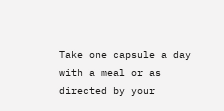Take one capsule a day with a meal or as directed by your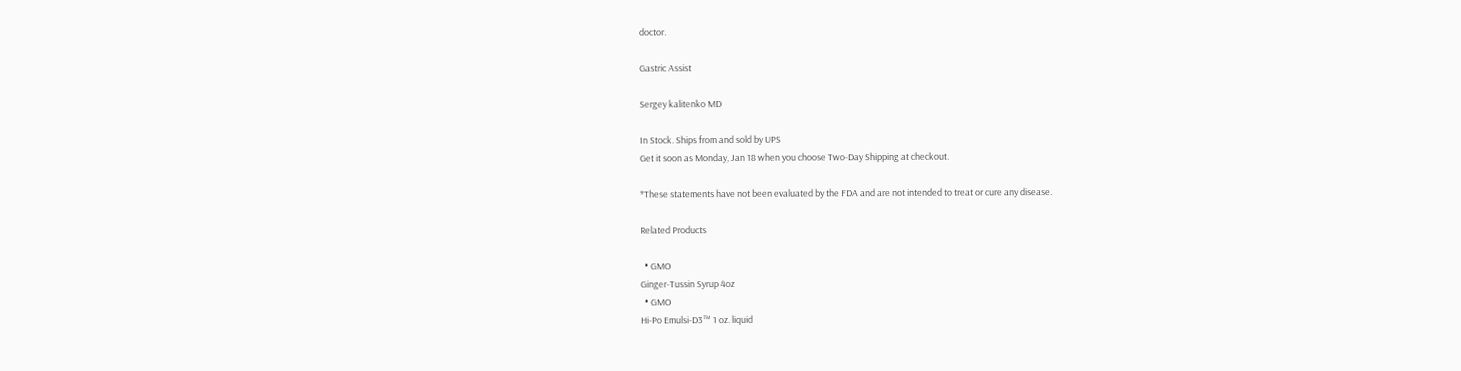doctor.

Gastric Assist

Sergey kalitenko MD

In Stock. Ships from and sold by UPS
Get it soon as Monday, Jan 18 when you choose Two-Day Shipping at checkout.

*These statements have not been evaluated by the FDA and are not intended to treat or cure any disease.

Related Products

  • GMO
Ginger-Tussin Syrup 4oz
  • GMO
Hi-Po Emulsi-D3™ 1 oz. liquid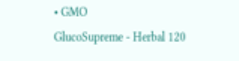• GMO
GlucoSupreme - Herbal 120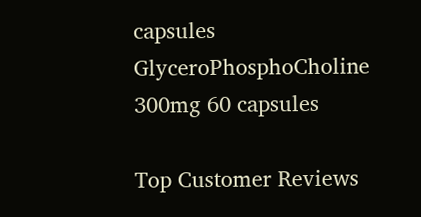capsules
GlyceroPhosphoCholine 300mg 60 capsules

Top Customer Reviews